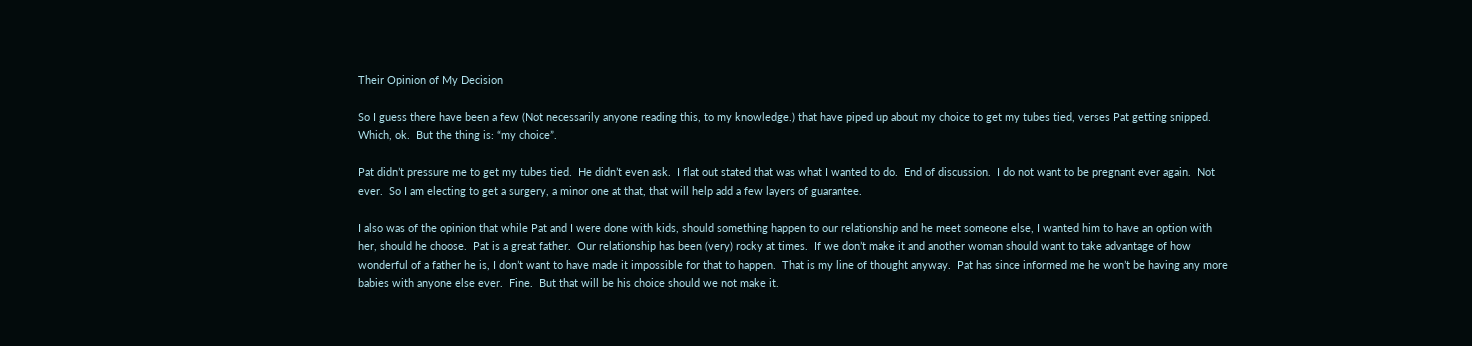Their Opinion of My Decision

So I guess there have been a few (Not necessarily anyone reading this, to my knowledge.) that have piped up about my choice to get my tubes tied, verses Pat getting snipped.  Which, ok.  But the thing is: “my choice”.

Pat didn’t pressure me to get my tubes tied.  He didn’t even ask.  I flat out stated that was what I wanted to do.  End of discussion.  I do not want to be pregnant ever again.  Not ever.  So I am electing to get a surgery, a minor one at that, that will help add a few layers of guarantee.

I also was of the opinion that while Pat and I were done with kids, should something happen to our relationship and he meet someone else, I wanted him to have an option with her, should he choose.  Pat is a great father.  Our relationship has been (very) rocky at times.  If we don’t make it and another woman should want to take advantage of how wonderful of a father he is, I don’t want to have made it impossible for that to happen.  That is my line of thought anyway.  Pat has since informed me he won’t be having any more babies with anyone else ever.  Fine.  But that will be his choice should we not make it.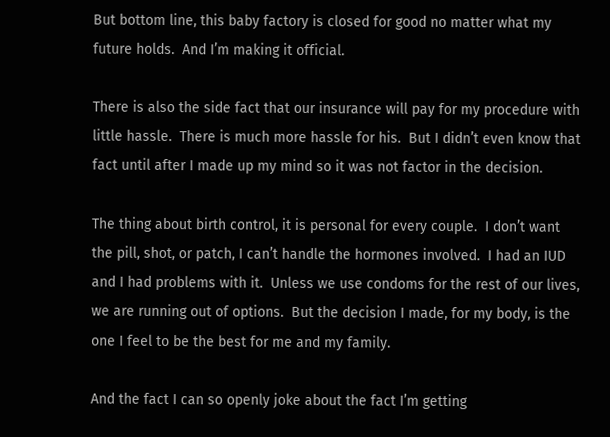But bottom line, this baby factory is closed for good no matter what my future holds.  And I’m making it official.

There is also the side fact that our insurance will pay for my procedure with little hassle.  There is much more hassle for his.  But I didn’t even know that fact until after I made up my mind so it was not factor in the decision.

The thing about birth control, it is personal for every couple.  I don’t want the pill, shot, or patch, I can’t handle the hormones involved.  I had an IUD and I had problems with it.  Unless we use condoms for the rest of our lives, we are running out of options.  But the decision I made, for my body, is the one I feel to be the best for me and my family.

And the fact I can so openly joke about the fact I’m getting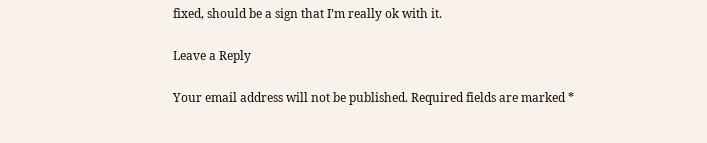fixed, should be a sign that I’m really ok with it.

Leave a Reply

Your email address will not be published. Required fields are marked *